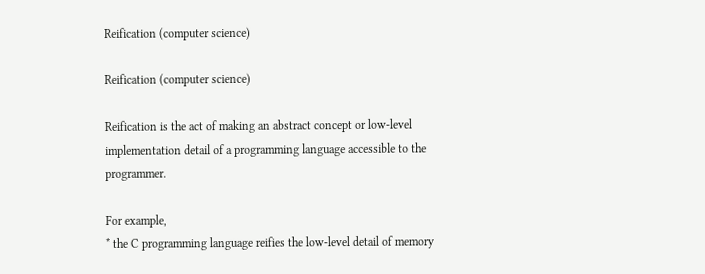Reification (computer science)

Reification (computer science)

Reification is the act of making an abstract concept or low-level implementation detail of a programming language accessible to the programmer.

For example,
* the C programming language reifies the low-level detail of memory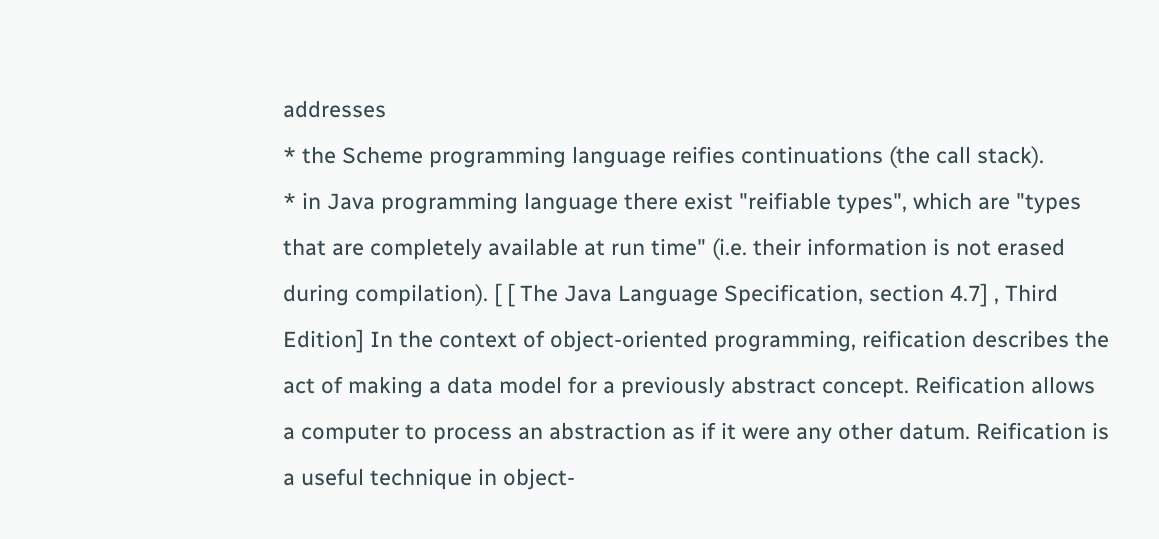addresses
* the Scheme programming language reifies continuations (the call stack).
* in Java programming language there exist "reifiable types", which are "types that are completely available at run time" (i.e. their information is not erased during compilation). [ [ The Java Language Specification, section 4.7] , Third Edition] In the context of object-oriented programming, reification describes the act of making a data model for a previously abstract concept. Reification allows a computer to process an abstraction as if it were any other datum. Reification is a useful technique in object-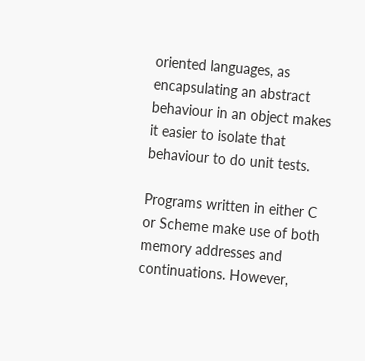oriented languages, as encapsulating an abstract behaviour in an object makes it easier to isolate that behaviour to do unit tests.

Programs written in either C or Scheme make use of both memory addresses and continuations. However,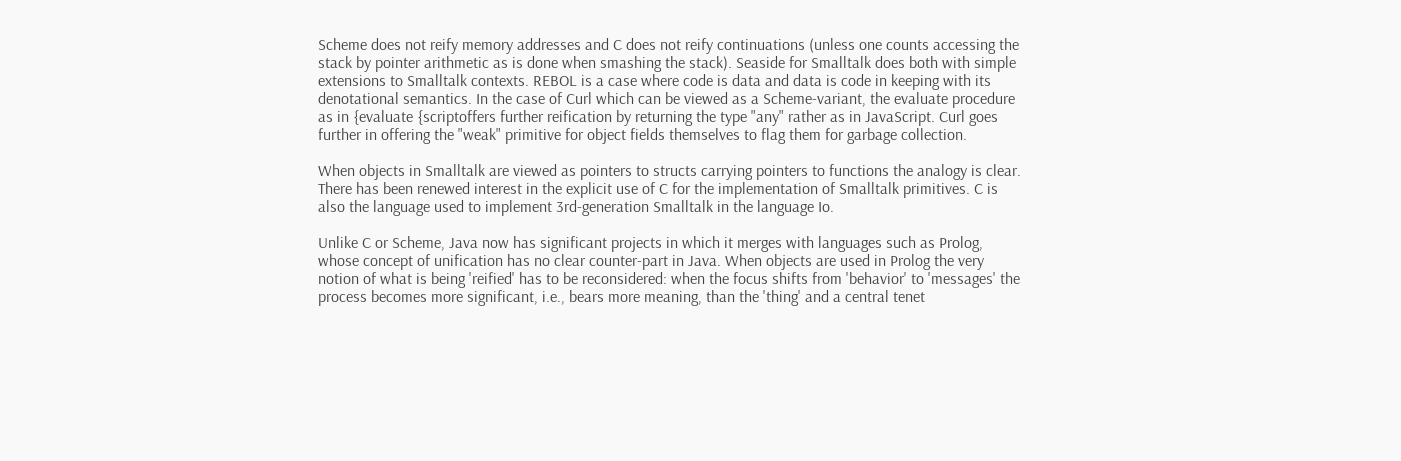Scheme does not reify memory addresses and C does not reify continuations (unless one counts accessing the stack by pointer arithmetic as is done when smashing the stack). Seaside for Smalltalk does both with simple extensions to Smalltalk contexts. REBOL is a case where code is data and data is code in keeping with its denotational semantics. In the case of Curl which can be viewed as a Scheme-variant, the evaluate procedure as in {evaluate {scriptoffers further reification by returning the type "any" rather as in JavaScript. Curl goes further in offering the "weak" primitive for object fields themselves to flag them for garbage collection.

When objects in Smalltalk are viewed as pointers to structs carrying pointers to functions the analogy is clear. There has been renewed interest in the explicit use of C for the implementation of Smalltalk primitives. C is also the language used to implement 3rd-generation Smalltalk in the language Io.

Unlike C or Scheme, Java now has significant projects in which it merges with languages such as Prolog, whose concept of unification has no clear counter-part in Java. When objects are used in Prolog the very notion of what is being 'reified' has to be reconsidered: when the focus shifts from 'behavior' to 'messages' the process becomes more significant, i.e., bears more meaning, than the 'thing' and a central tenet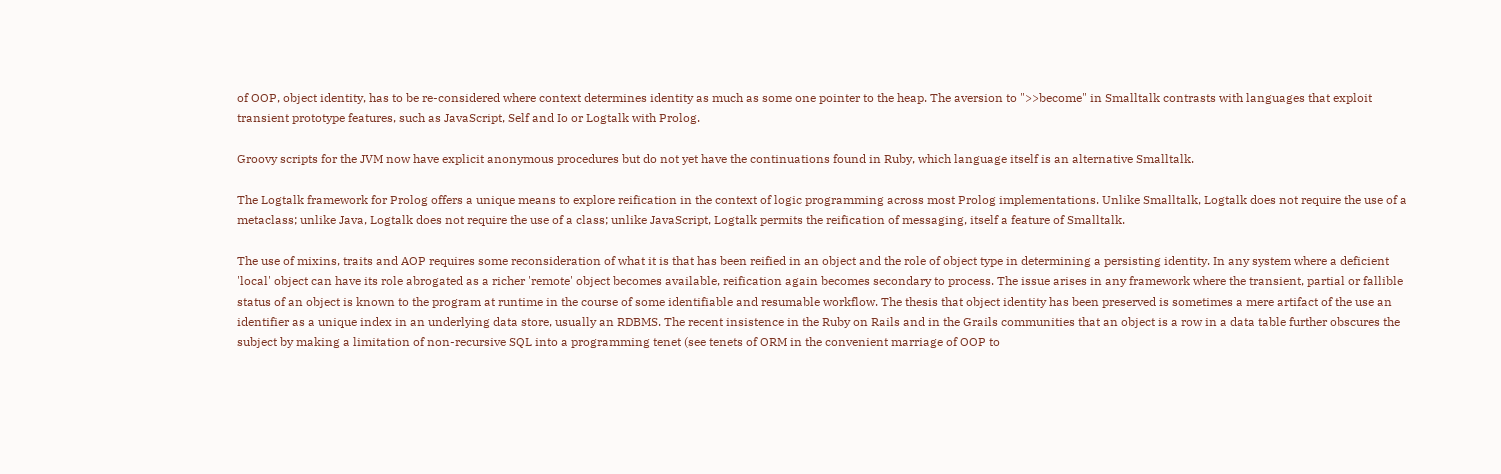of OOP, object identity, has to be re-considered where context determines identity as much as some one pointer to the heap. The aversion to ">>become" in Smalltalk contrasts with languages that exploit transient prototype features, such as JavaScript, Self and Io or Logtalk with Prolog.

Groovy scripts for the JVM now have explicit anonymous procedures but do not yet have the continuations found in Ruby, which language itself is an alternative Smalltalk.

The Logtalk framework for Prolog offers a unique means to explore reification in the context of logic programming across most Prolog implementations. Unlike Smalltalk, Logtalk does not require the use of a metaclass; unlike Java, Logtalk does not require the use of a class; unlike JavaScript, Logtalk permits the reification of messaging, itself a feature of Smalltalk.

The use of mixins, traits and AOP requires some reconsideration of what it is that has been reified in an object and the role of object type in determining a persisting identity. In any system where a deficient 'local' object can have its role abrogated as a richer 'remote' object becomes available, reification again becomes secondary to process. The issue arises in any framework where the transient, partial or fallible status of an object is known to the program at runtime in the course of some identifiable and resumable workflow. The thesis that object identity has been preserved is sometimes a mere artifact of the use an identifier as a unique index in an underlying data store, usually an RDBMS. The recent insistence in the Ruby on Rails and in the Grails communities that an object is a row in a data table further obscures the subject by making a limitation of non-recursive SQL into a programming tenet (see tenets of ORM in the convenient marriage of OOP to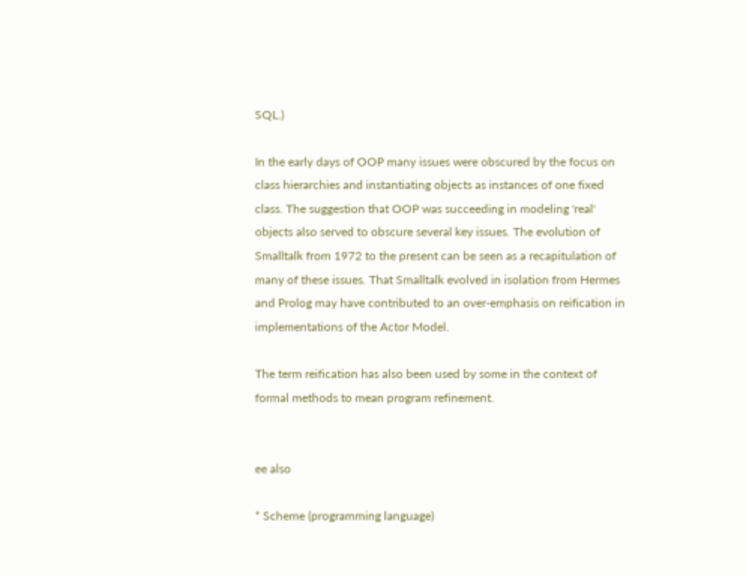SQL.)

In the early days of OOP many issues were obscured by the focus on class hierarchies and instantiating objects as instances of one fixed class. The suggestion that OOP was succeeding in modeling 'real' objects also served to obscure several key issues. The evolution of Smalltalk from 1972 to the present can be seen as a recapitulation of many of these issues. That Smalltalk evolved in isolation from Hermes and Prolog may have contributed to an over-emphasis on reification in implementations of the Actor Model.

The term reification has also been used by some in the context of formal methods to mean program refinement.


ee also

* Scheme (programming language)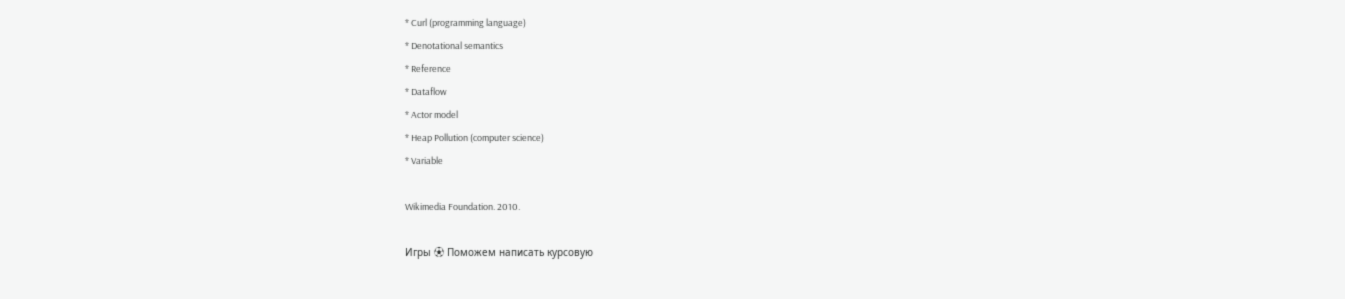* Curl (programming language)
* Denotational semantics
* Reference
* Dataflow
* Actor model
* Heap Pollution (computer science)
* Variable

Wikimedia Foundation. 2010.

Игры ⚽ Поможем написать курсовую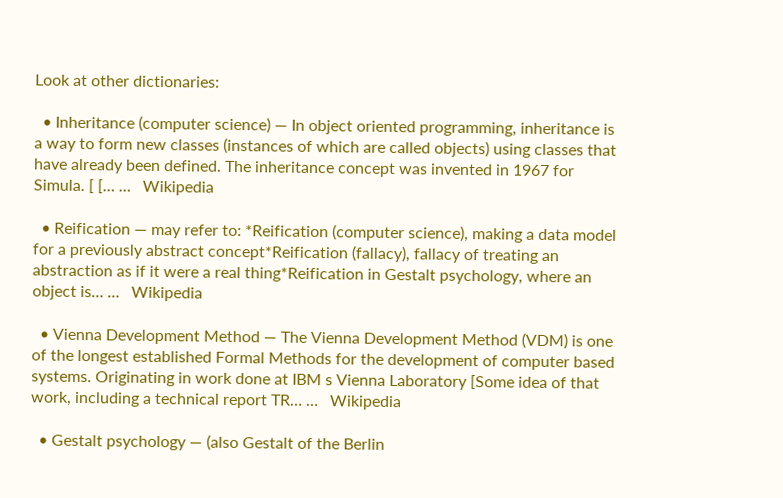Look at other dictionaries:

  • Inheritance (computer science) — In object oriented programming, inheritance is a way to form new classes (instances of which are called objects) using classes that have already been defined. The inheritance concept was invented in 1967 for Simula. [ [… …   Wikipedia

  • Reification — may refer to: *Reification (computer science), making a data model for a previously abstract concept*Reification (fallacy), fallacy of treating an abstraction as if it were a real thing*Reification in Gestalt psychology, where an object is… …   Wikipedia

  • Vienna Development Method — The Vienna Development Method (VDM) is one of the longest established Formal Methods for the development of computer based systems. Originating in work done at IBM s Vienna Laboratory [Some idea of that work, including a technical report TR… …   Wikipedia

  • Gestalt psychology — (also Gestalt of the Berlin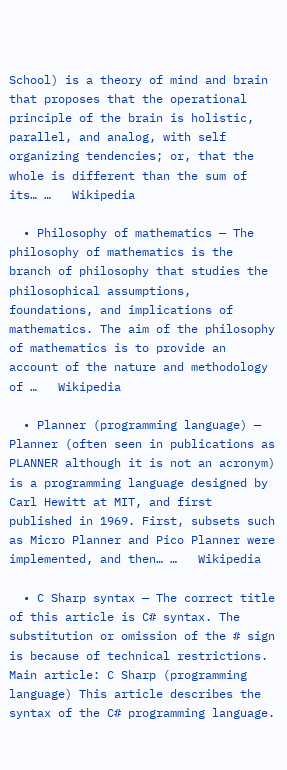School) is a theory of mind and brain that proposes that the operational principle of the brain is holistic, parallel, and analog, with self organizing tendencies; or, that the whole is different than the sum of its… …   Wikipedia

  • Philosophy of mathematics — The philosophy of mathematics is the branch of philosophy that studies the philosophical assumptions, foundations, and implications of mathematics. The aim of the philosophy of mathematics is to provide an account of the nature and methodology of …   Wikipedia

  • Planner (programming language) — Planner (often seen in publications as PLANNER although it is not an acronym) is a programming language designed by Carl Hewitt at MIT, and first published in 1969. First, subsets such as Micro Planner and Pico Planner were implemented, and then… …   Wikipedia

  • C Sharp syntax — The correct title of this article is C# syntax. The substitution or omission of the # sign is because of technical restrictions. Main article: C Sharp (programming language) This article describes the syntax of the C# programming language.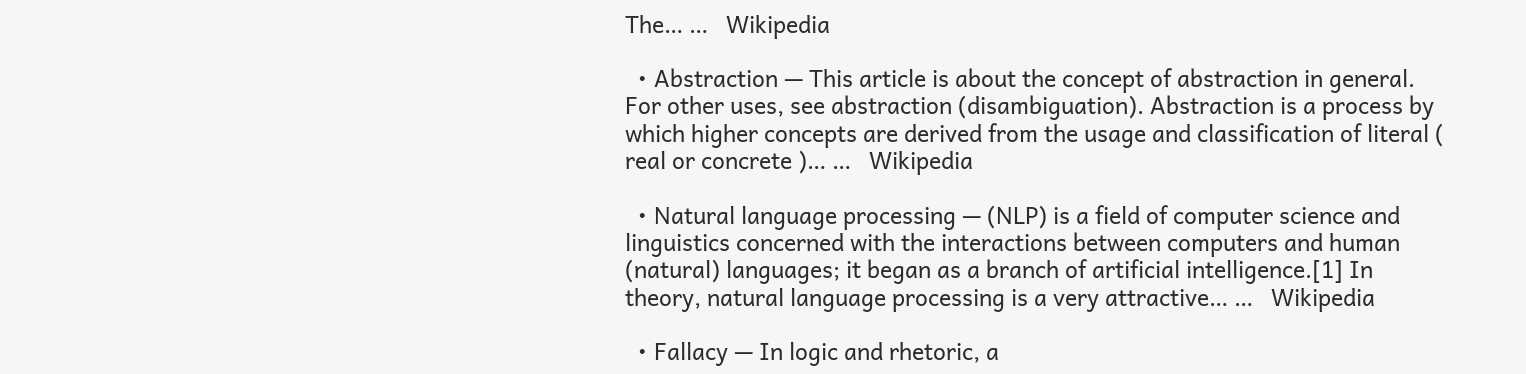The… …   Wikipedia

  • Abstraction — This article is about the concept of abstraction in general. For other uses, see abstraction (disambiguation). Abstraction is a process by which higher concepts are derived from the usage and classification of literal ( real or concrete )… …   Wikipedia

  • Natural language processing — (NLP) is a field of computer science and linguistics concerned with the interactions between computers and human (natural) languages; it began as a branch of artificial intelligence.[1] In theory, natural language processing is a very attractive… …   Wikipedia

  • Fallacy — In logic and rhetoric, a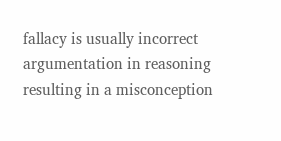fallacy is usually incorrect argumentation in reasoning resulting in a misconception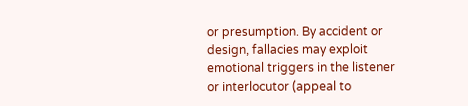or presumption. By accident or design, fallacies may exploit emotional triggers in the listener or interlocutor (appeal to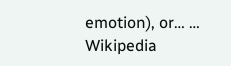emotion), or… …   Wikipedia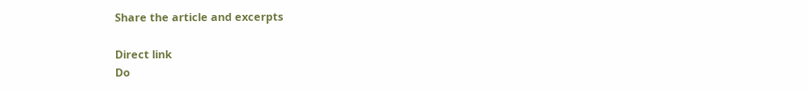Share the article and excerpts

Direct link
Do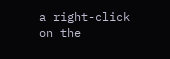a right-click on the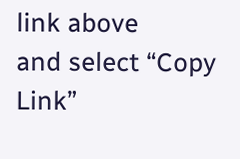link above
and select “Copy Link”